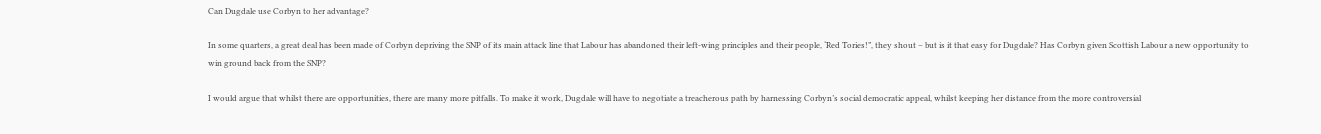Can Dugdale use Corbyn to her advantage?

In some quarters, a great deal has been made of Corbyn depriving the SNP of its main attack line that Labour has abandoned their left-wing principles and their people, ‘Red Tories!”, they shout – but is it that easy for Dugdale? Has Corbyn given Scottish Labour a new opportunity to win ground back from the SNP?

I would argue that whilst there are opportunities, there are many more pitfalls. To make it work, Dugdale will have to negotiate a treacherous path by harnessing Corbyn’s social democratic appeal, whilst keeping her distance from the more controversial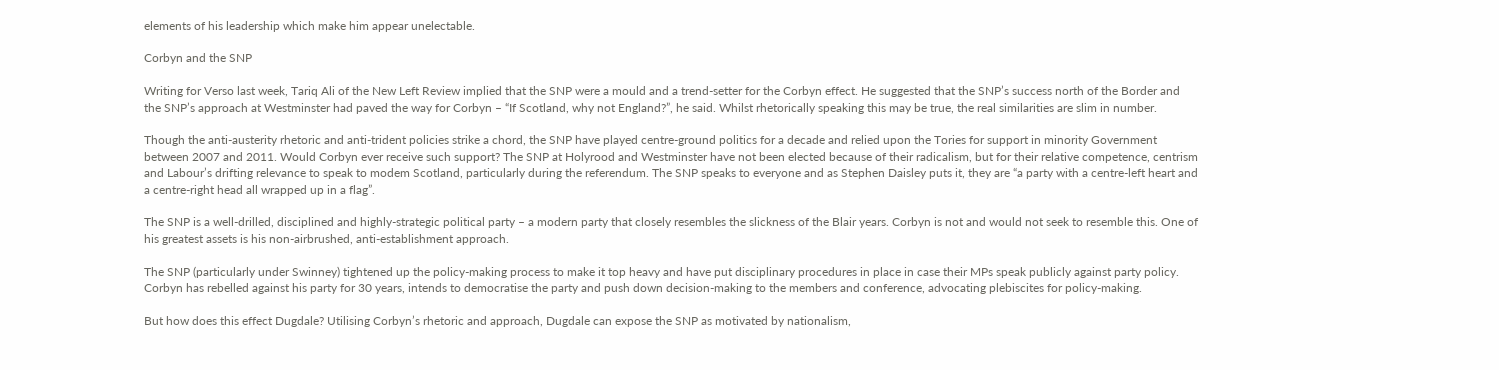elements of his leadership which make him appear unelectable.

Corbyn and the SNP

Writing for Verso last week, Tariq Ali of the New Left Review implied that the SNP were a mould and a trend-setter for the Corbyn effect. He suggested that the SNP’s success north of the Border and the SNP’s approach at Westminster had paved the way for Corbyn – “If Scotland, why not England?”, he said. Whilst rhetorically speaking this may be true, the real similarities are slim in number.

Though the anti-austerity rhetoric and anti-trident policies strike a chord, the SNP have played centre-ground politics for a decade and relied upon the Tories for support in minority Government between 2007 and 2011. Would Corbyn ever receive such support? The SNP at Holyrood and Westminster have not been elected because of their radicalism, but for their relative competence, centrism and Labour’s drifting relevance to speak to modem Scotland, particularly during the referendum. The SNP speaks to everyone and as Stephen Daisley puts it, they are “a party with a centre-left heart and a centre-right head all wrapped up in a flag”.

The SNP is a well-drilled, disciplined and highly-strategic political party – a modern party that closely resembles the slickness of the Blair years. Corbyn is not and would not seek to resemble this. One of his greatest assets is his non-airbrushed, anti-establishment approach.

The SNP (particularly under Swinney) tightened up the policy-making process to make it top heavy and have put disciplinary procedures in place in case their MPs speak publicly against party policy. Corbyn has rebelled against his party for 30 years, intends to democratise the party and push down decision-making to the members and conference, advocating plebiscites for policy-making.

But how does this effect Dugdale? Utilising Corbyn’s rhetoric and approach, Dugdale can expose the SNP as motivated by nationalism,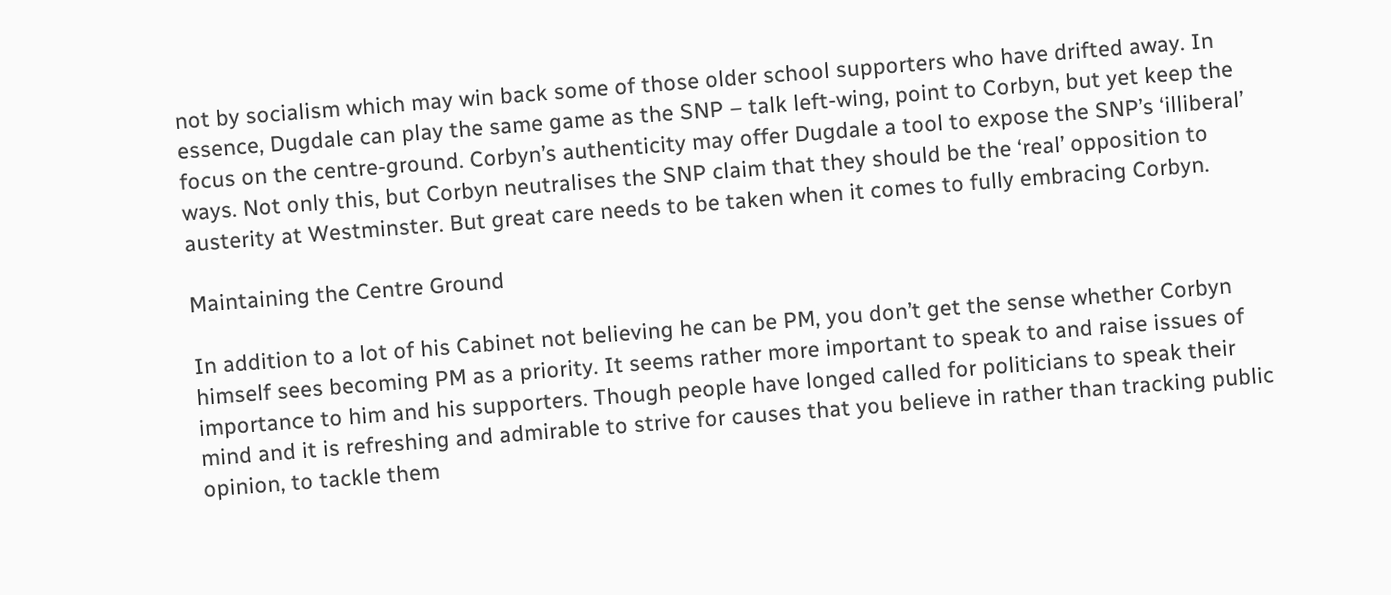not by socialism which may win back some of those older school supporters who have drifted away. In essence, Dugdale can play the same game as the SNP – talk left-wing, point to Corbyn, but yet keep the focus on the centre-ground. Corbyn’s authenticity may offer Dugdale a tool to expose the SNP’s ‘illiberal’ ways. Not only this, but Corbyn neutralises the SNP claim that they should be the ‘real’ opposition to austerity at Westminster. But great care needs to be taken when it comes to fully embracing Corbyn.

Maintaining the Centre Ground

In addition to a lot of his Cabinet not believing he can be PM, you don’t get the sense whether Corbyn himself sees becoming PM as a priority. It seems rather more important to speak to and raise issues of importance to him and his supporters. Though people have longed called for politicians to speak their mind and it is refreshing and admirable to strive for causes that you believe in rather than tracking public opinion, to tackle them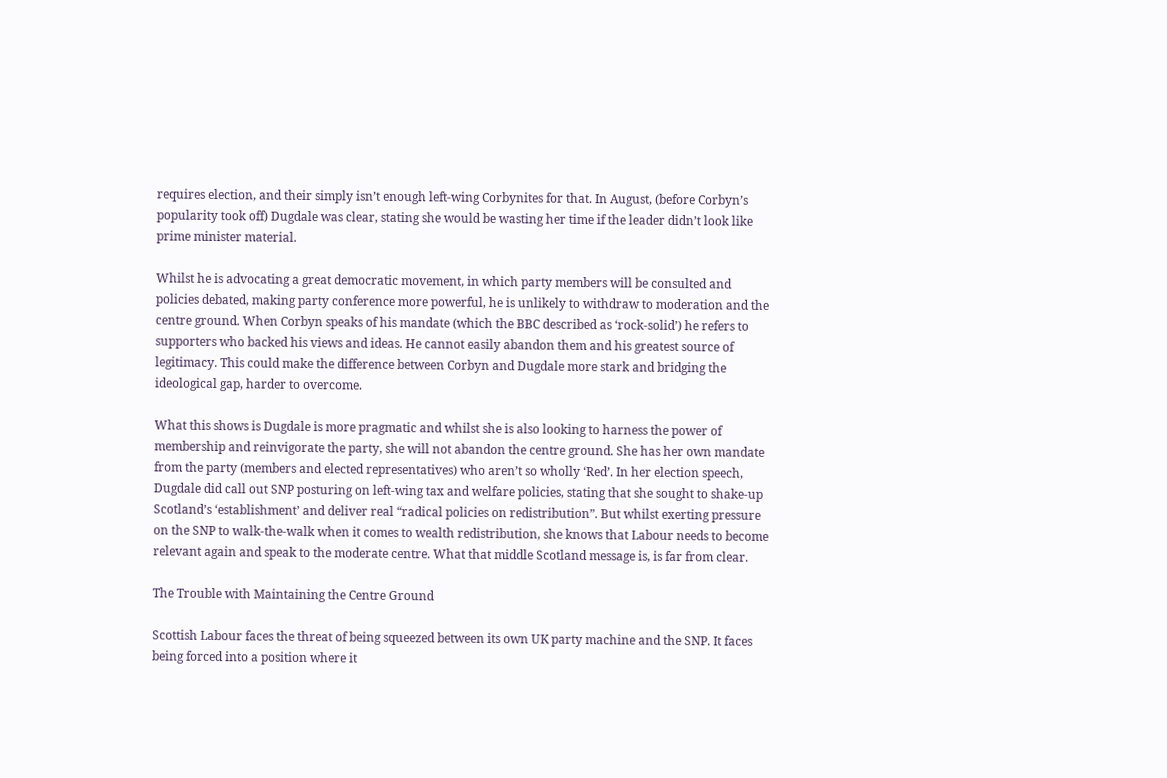requires election, and their simply isn’t enough left-wing Corbynites for that. In August, (before Corbyn’s popularity took off) Dugdale was clear, stating she would be wasting her time if the leader didn’t look like prime minister material.

Whilst he is advocating a great democratic movement, in which party members will be consulted and policies debated, making party conference more powerful, he is unlikely to withdraw to moderation and the centre ground. When Corbyn speaks of his mandate (which the BBC described as ‘rock-solid’) he refers to supporters who backed his views and ideas. He cannot easily abandon them and his greatest source of legitimacy. This could make the difference between Corbyn and Dugdale more stark and bridging the ideological gap, harder to overcome.

What this shows is Dugdale is more pragmatic and whilst she is also looking to harness the power of membership and reinvigorate the party, she will not abandon the centre ground. She has her own mandate from the party (members and elected representatives) who aren’t so wholly ‘Red’. In her election speech, Dugdale did call out SNP posturing on left-wing tax and welfare policies, stating that she sought to shake-up Scotland’s ‘establishment’ and deliver real “radical policies on redistribution”. But whilst exerting pressure on the SNP to walk-the-walk when it comes to wealth redistribution, she knows that Labour needs to become relevant again and speak to the moderate centre. What that middle Scotland message is, is far from clear.

The Trouble with Maintaining the Centre Ground

Scottish Labour faces the threat of being squeezed between its own UK party machine and the SNP. It faces being forced into a position where it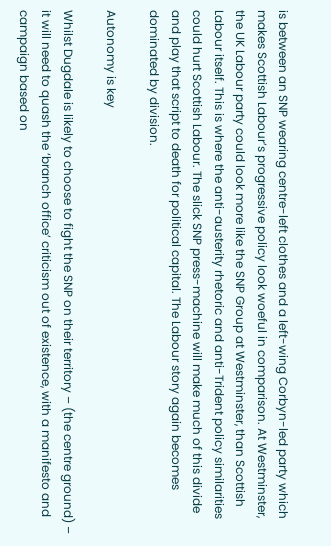is between an SNP wearing centre-left clothes and a left-wing Corbyn-led party which makes Scottish Labour’s progressive policy look woeful in comparison. At Westminster, the UK Labour party could look more like the SNP Group at Westminster, than Scottish Labour itself. This is where the anti-austerity rhetoric and anti-Trident policy similarities could hurt Scottish Labour. The slick SNP press-machine will make much of this divide and play that script to death for political capital. The Labour story again becomes dominated by division.

Autonomy is key

Whilst Dugdale is likely to choose to fight the SNP on their territory – (the centre ground) – it will need to quash the ‘branch office’ criticism out of existence, with a manifesto and campaign based on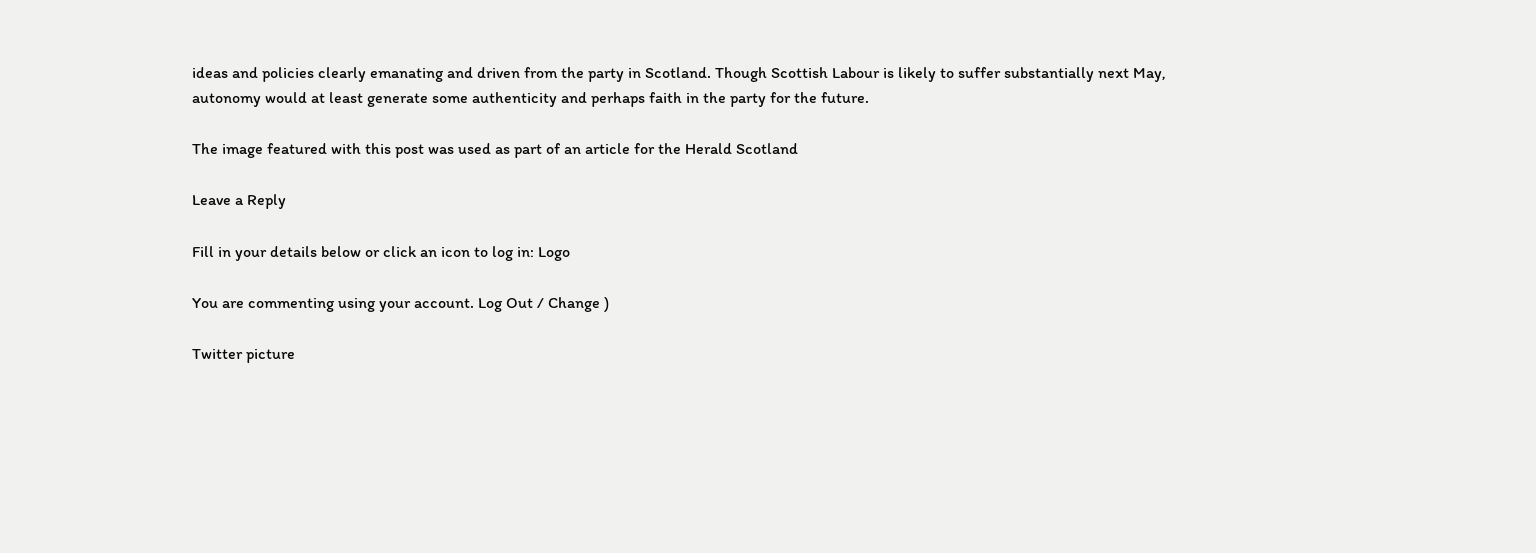ideas and policies clearly emanating and driven from the party in Scotland. Though Scottish Labour is likely to suffer substantially next May, autonomy would at least generate some authenticity and perhaps faith in the party for the future.

The image featured with this post was used as part of an article for the Herald Scotland

Leave a Reply

Fill in your details below or click an icon to log in: Logo

You are commenting using your account. Log Out / Change )

Twitter picture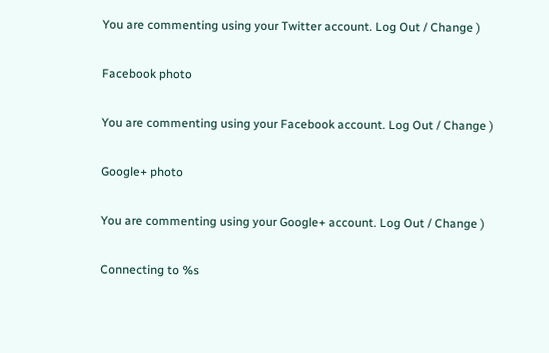You are commenting using your Twitter account. Log Out / Change )

Facebook photo

You are commenting using your Facebook account. Log Out / Change )

Google+ photo

You are commenting using your Google+ account. Log Out / Change )

Connecting to %s